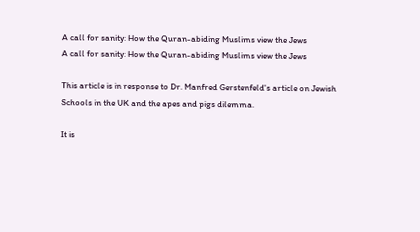A call for sanity: How the Quran-abiding Muslims view the Jews
A call for sanity: How the Quran-abiding Muslims view the Jews

This article is in response to Dr. Manfred Gerstenfeld's article on Jewish Schools in the UK and the apes and pigs dilemma.

It is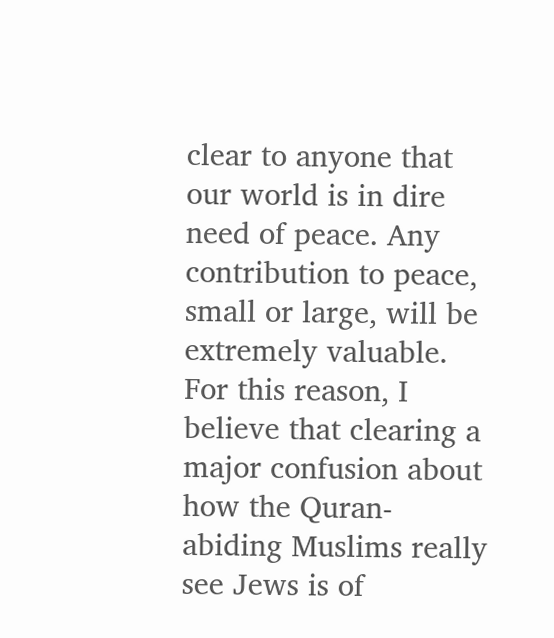clear to anyone that our world is in dire need of peace. Any contribution to peace, small or large, will be extremely valuable. For this reason, I believe that clearing a major confusion about how the Quran-abiding Muslims really see Jews is of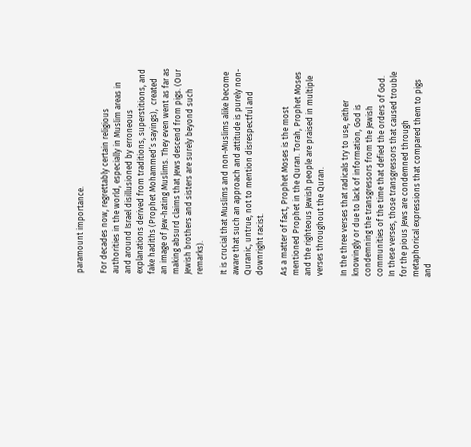paramount importance.

For decades now, regrettably certain religious authorities in the world, especially in Muslim areas in and around Israel disillusioned by erroneous explanations derived from traditions, superstitions, and fake hadiths (Prophet Mohammed’s sayings),  created an image of Jew-hating Muslims. They even went as far as making absurd claims that Jews descend from pigs. (Our Jewish brothers and sisters are surely beyond such remarks).

It is crucial that Muslims and non-Muslims alike become aware that such an approach and attitude is purely non-Quranic, untrue, not to mention disrespectful and downright racist.

As a matter of fact, Prophet Moses is the most mentioned Prophet in the Quran. Torah, Prophet Moses and the righteous Jewish people are praised in multiple verses throughout the Quran.

In the three verses that radicals try to use, either knowingly or due to lack of information, God is condemning the transgressors from the Jewish communities of the time that defied the orders of God. In these verses, those transgressors that caused trouble for the pious Jews are condemned through metaphorical expressions that compared them to pigs and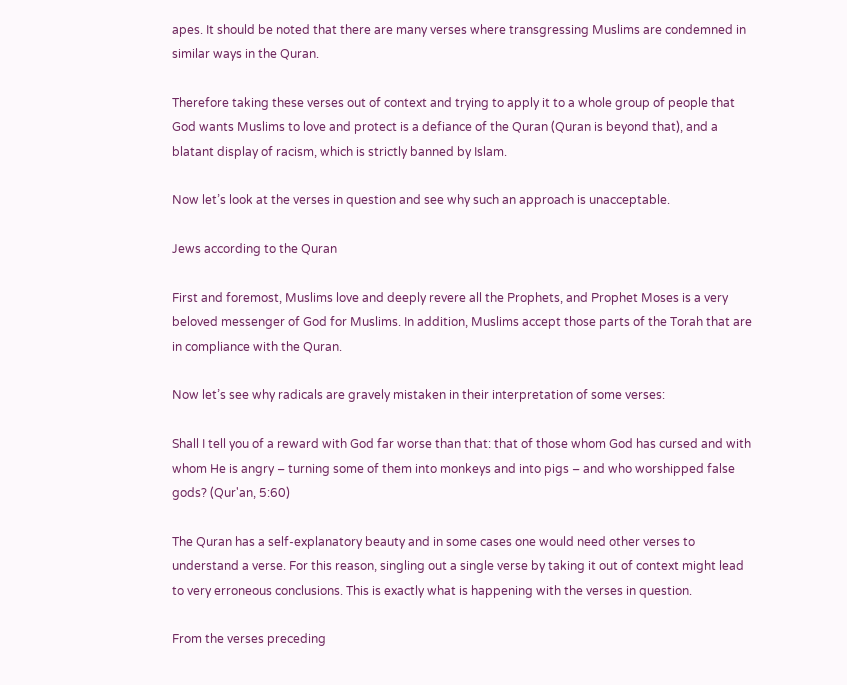apes. It should be noted that there are many verses where transgressing Muslims are condemned in similar ways in the Quran.

Therefore taking these verses out of context and trying to apply it to a whole group of people that God wants Muslims to love and protect is a defiance of the Quran (Quran is beyond that), and a blatant display of racism, which is strictly banned by Islam.

Now let’s look at the verses in question and see why such an approach is unacceptable.

Jews according to the Quran

First and foremost, Muslims love and deeply revere all the Prophets, and Prophet Moses is a very beloved messenger of God for Muslims. In addition, Muslims accept those parts of the Torah that are in compliance with the Quran.

Now let’s see why radicals are gravely mistaken in their interpretation of some verses:

Shall I tell you of a reward with God far worse than that: that of those whom God has cursed and with whom He is angry – turning some of them into monkeys and into pigs – and who worshipped false gods? (Qur'an, 5:60)

The Quran has a self-explanatory beauty and in some cases one would need other verses to understand a verse. For this reason, singling out a single verse by taking it out of context might lead to very erroneous conclusions. This is exactly what is happening with the verses in question.

From the verses preceding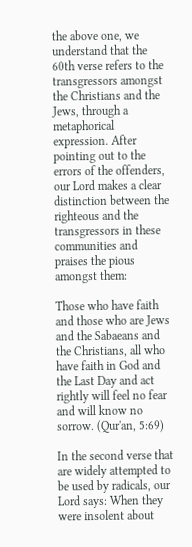the above one, we understand that the 60th verse refers to the transgressors amongst the Christians and the Jews, through a metaphorical expression. After pointing out to the errors of the offenders, our Lord makes a clear distinction between the righteous and the transgressors in these communities and praises the pious amongst them:

Those who have faith and those who are Jews and the Sabaeans and the Christians, all who have faith in God and the Last Day and act rightly will feel no fear and will know no sorrow. (Qur'an, 5:69)

In the second verse that are widely attempted to be used by radicals, our Lord says: When they were insolent about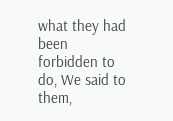what they had been forbidden to do, We said to them,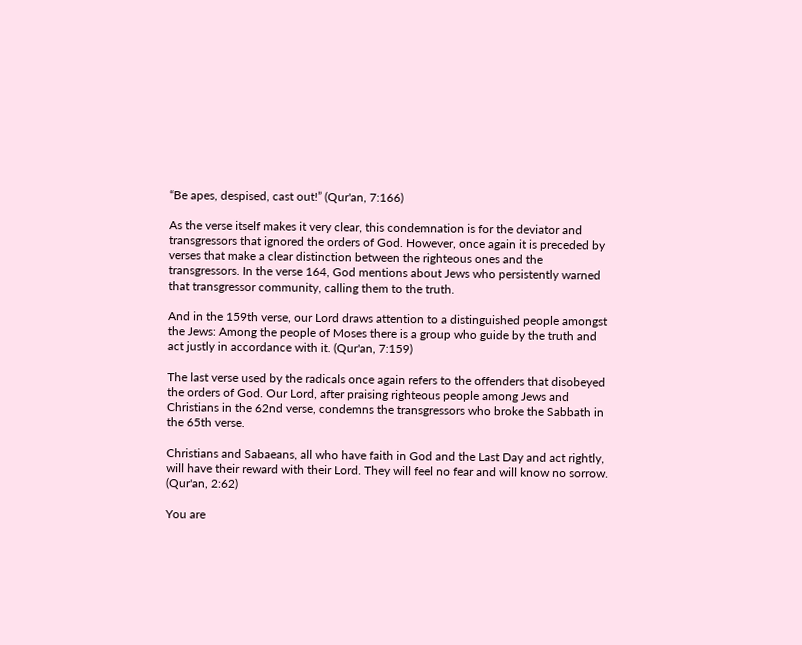“Be apes, despised, cast out!” (Qur'an, 7:166)

As the verse itself makes it very clear, this condemnation is for the deviator and transgressors that ignored the orders of God. However, once again it is preceded by verses that make a clear distinction between the righteous ones and the transgressors. In the verse 164, God mentions about Jews who persistently warned that transgressor community, calling them to the truth.

And in the 159th verse, our Lord draws attention to a distinguished people amongst the Jews: Among the people of Moses there is a group who guide by the truth and act justly in accordance with it. (Qur'an, 7:159)

The last verse used by the radicals once again refers to the offenders that disobeyed the orders of God. Our Lord, after praising righteous people among Jews and Christians in the 62nd verse, condemns the transgressors who broke the Sabbath in the 65th verse.

Christians and Sabaeans, all who have faith in God and the Last Day and act rightly, will have their reward with their Lord. They will feel no fear and will know no sorrow. (Qur'an, 2:62)

You are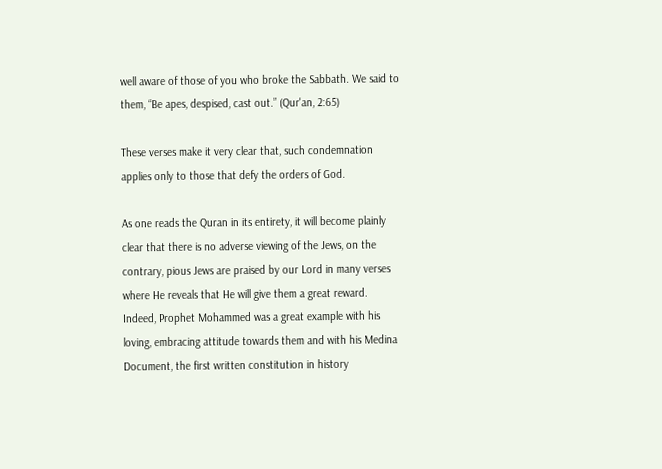well aware of those of you who broke the Sabbath. We said to them, “Be apes, despised, cast out.” (Qur'an, 2:65)

These verses make it very clear that, such condemnation applies only to those that defy the orders of God.

As one reads the Quran in its entirety, it will become plainly clear that there is no adverse viewing of the Jews, on the contrary, pious Jews are praised by our Lord in many verses where He reveals that He will give them a great reward. Indeed, Prophet Mohammed was a great example with his loving, embracing attitude towards them and with his Medina Document, the first written constitution in history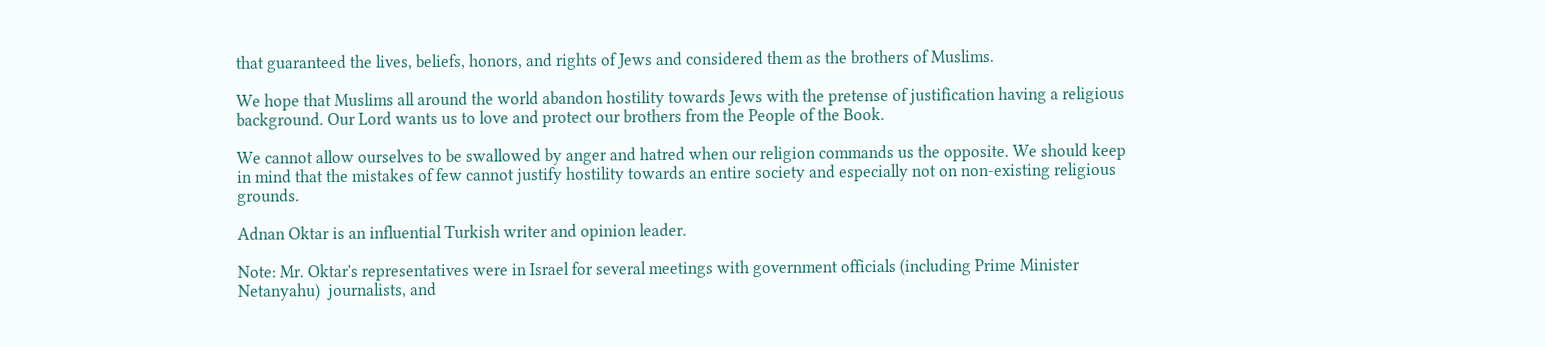that guaranteed the lives, beliefs, honors, and rights of Jews and considered them as the brothers of Muslims.

We hope that Muslims all around the world abandon hostility towards Jews with the pretense of justification having a religious background. Our Lord wants us to love and protect our brothers from the People of the Book.

We cannot allow ourselves to be swallowed by anger and hatred when our religion commands us the opposite. We should keep in mind that the mistakes of few cannot justify hostility towards an entire society and especially not on non-existing religious grounds.

Adnan Oktar is an influential Turkish writer and opinion leader.

Note: Mr. Oktar's representatives were in Israel for several meetings with government officials (including Prime Minister Netanyahu)  journalists, and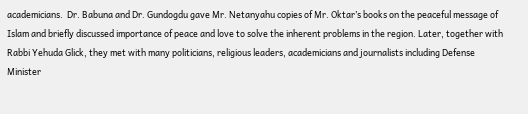academicians.  Dr. Babuna and Dr. Gundogdu gave Mr. Netanyahu copies of Mr. Oktar’s books on the peaceful message of Islam and briefly discussed importance of peace and love to solve the inherent problems in the region. Later, together with Rabbi Yehuda Glick, they met with many politicians, religious leaders, academicians and journalists including Defense Minister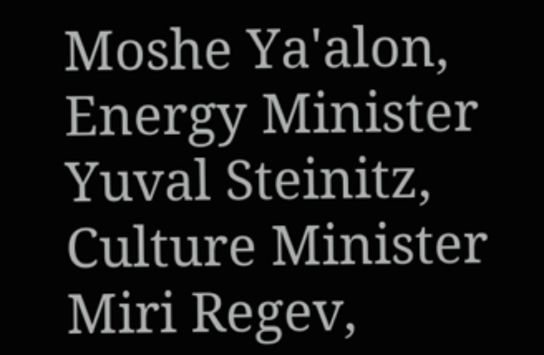Moshe Ya'alon, Energy Minister Yuval Steinitz, Culture Minister Miri Regev,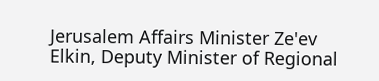Jerusalem Affairs Minister Ze'ev Elkin, Deputy Minister of Regional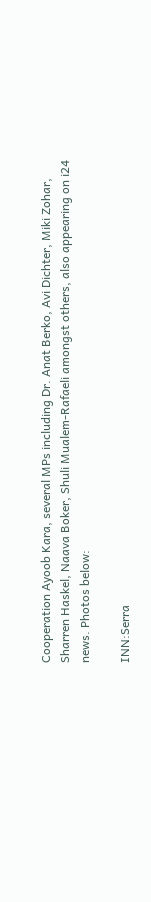Cooperation Ayoob Kara, several MPs including Dr. Anat Berko, Avi Dichter, Miki Zohar, Sharren Haskel, Naava Boker, Shuli Mualem-Rafaeli amongst others, also appearing on i24 news. Photos below:

INN:Serra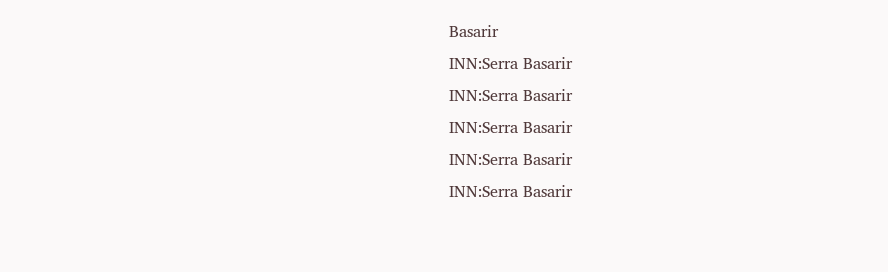Basarir
INN:Serra Basarir
INN:Serra Basarir
INN:Serra Basarir
INN:Serra Basarir
INN:Serra Basarir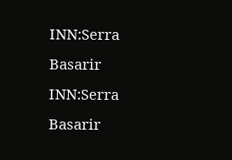INN:Serra Basarir
INN:Serra Basarir